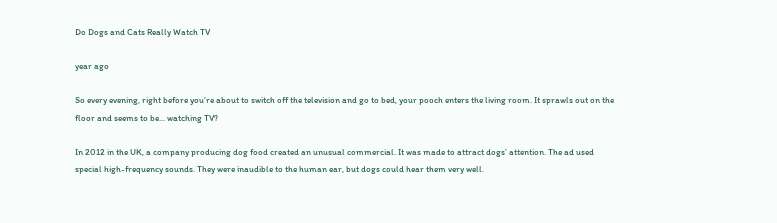Do Dogs and Cats Really Watch TV

year ago

So every evening, right before you’re about to switch off the television and go to bed, your pooch enters the living room. It sprawls out on the floor and seems to be... watching TV?

In 2012 in the UK, a company producing dog food created an unusual commercial. It was made to attract dogs’ attention. The ad used special high-frequency sounds. They were inaudible to the human ear, but dogs could hear them very well.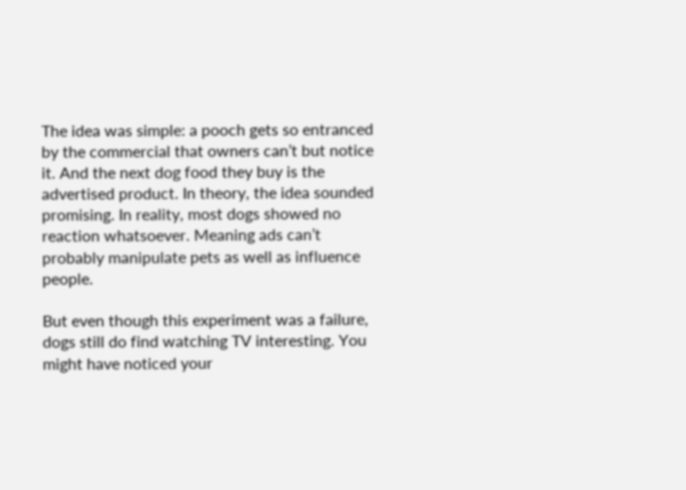The idea was simple: a pooch gets so entranced by the commercial that owners can’t but notice it. And the next dog food they buy is the advertised product. In theory, the idea sounded promising. In reality, most dogs showed no reaction whatsoever. Meaning ads can’t probably manipulate pets as well as influence people.

But even though this experiment was a failure, dogs still do find watching TV interesting. You might have noticed your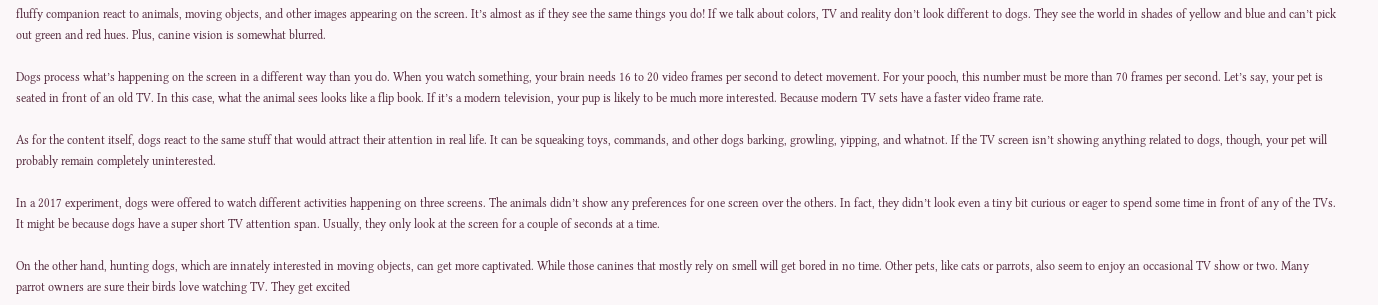fluffy companion react to animals, moving objects, and other images appearing on the screen. It’s almost as if they see the same things you do! If we talk about colors, TV and reality don’t look different to dogs. They see the world in shades of yellow and blue and can’t pick out green and red hues. Plus, canine vision is somewhat blurred.

Dogs process what’s happening on the screen in a different way than you do. When you watch something, your brain needs 16 to 20 video frames per second to detect movement. For your pooch, this number must be more than 70 frames per second. Let’s say, your pet is seated in front of an old TV. In this case, what the animal sees looks like a flip book. If it’s a modern television, your pup is likely to be much more interested. Because modern TV sets have a faster video frame rate.

As for the content itself, dogs react to the same stuff that would attract their attention in real life. It can be squeaking toys, commands, and other dogs barking, growling, yipping, and whatnot. If the TV screen isn’t showing anything related to dogs, though, your pet will probably remain completely uninterested.

In a 2017 experiment, dogs were offered to watch different activities happening on three screens. The animals didn’t show any preferences for one screen over the others. In fact, they didn’t look even a tiny bit curious or eager to spend some time in front of any of the TVs. It might be because dogs have a super short TV attention span. Usually, they only look at the screen for a couple of seconds at a time.

On the other hand, hunting dogs, which are innately interested in moving objects, can get more captivated. While those canines that mostly rely on smell will get bored in no time. Other pets, like cats or parrots, also seem to enjoy an occasional TV show or two. Many parrot owners are sure their birds love watching TV. They get excited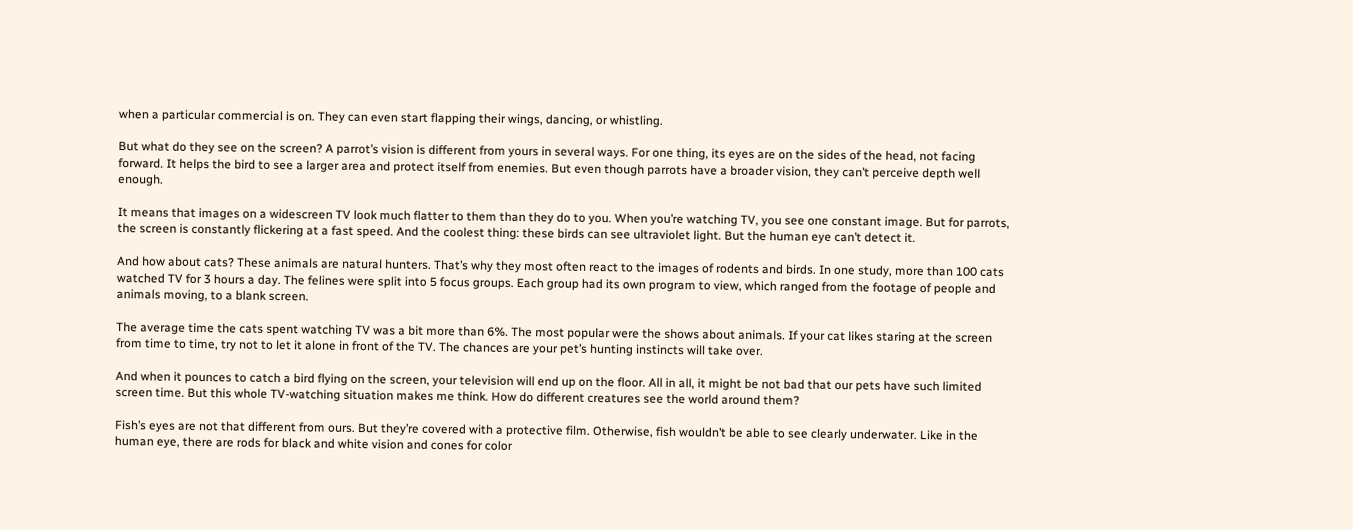when a particular commercial is on. They can even start flapping their wings, dancing, or whistling.

But what do they see on the screen? A parrot’s vision is different from yours in several ways. For one thing, its eyes are on the sides of the head, not facing forward. It helps the bird to see a larger area and protect itself from enemies. But even though parrots have a broader vision, they can’t perceive depth well enough.

It means that images on a widescreen TV look much flatter to them than they do to you. When you’re watching TV, you see one constant image. But for parrots, the screen is constantly flickering at a fast speed. And the coolest thing: these birds can see ultraviolet light. But the human eye can’t detect it.

And how about cats? These animals are natural hunters. That’s why they most often react to the images of rodents and birds. In one study, more than 100 cats watched TV for 3 hours a day. The felines were split into 5 focus groups. Each group had its own program to view, which ranged from the footage of people and animals moving, to a blank screen.

The average time the cats spent watching TV was a bit more than 6%. The most popular were the shows about animals. If your cat likes staring at the screen from time to time, try not to let it alone in front of the TV. The chances are your pet’s hunting instincts will take over.

And when it pounces to catch a bird flying on the screen, your television will end up on the floor. All in all, it might be not bad that our pets have such limited screen time. But this whole TV-watching situation makes me think. How do different creatures see the world around them?

Fish’s eyes are not that different from ours. But they’re covered with a protective film. Otherwise, fish wouldn’t be able to see clearly underwater. Like in the human eye, there are rods for black and white vision and cones for color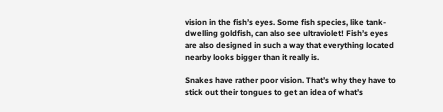vision in the fish’s eyes. Some fish species, like tank-dwelling goldfish, can also see ultraviolet! Fish’s eyes are also designed in such a way that everything located nearby looks bigger than it really is.

Snakes have rather poor vision. That’s why they have to stick out their tongues to get an idea of what’s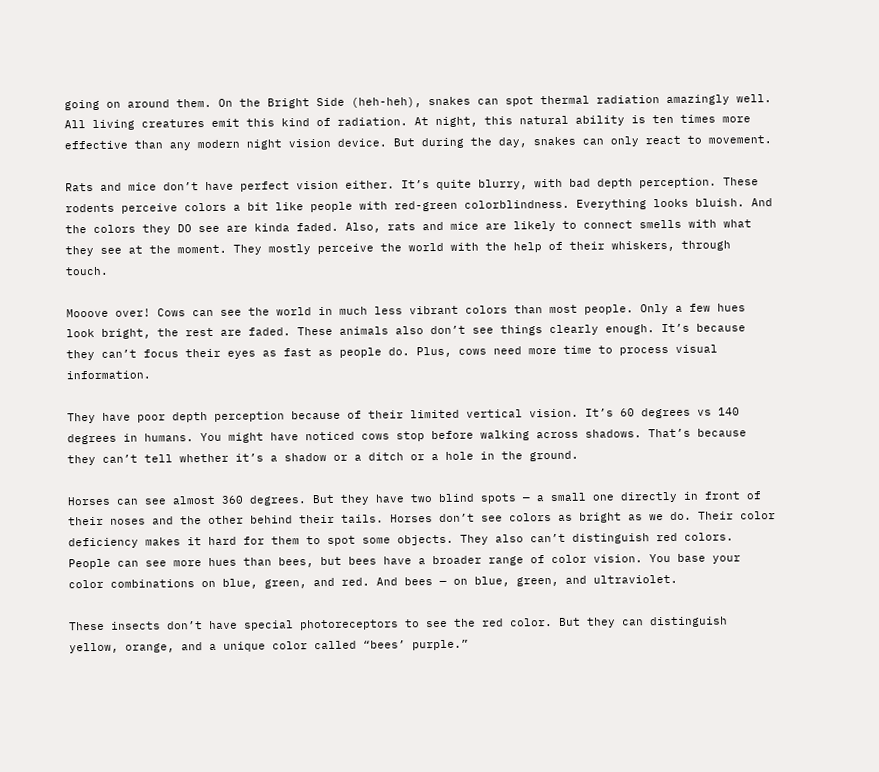going on around them. On the Bright Side (heh-heh), snakes can spot thermal radiation amazingly well. All living creatures emit this kind of radiation. At night, this natural ability is ten times more effective than any modern night vision device. But during the day, snakes can only react to movement.

Rats and mice don’t have perfect vision either. It’s quite blurry, with bad depth perception. These rodents perceive colors a bit like people with red-green colorblindness. Everything looks bluish. And the colors they DO see are kinda faded. Also, rats and mice are likely to connect smells with what they see at the moment. They mostly perceive the world with the help of their whiskers, through touch.

Mooove over! Cows can see the world in much less vibrant colors than most people. Only a few hues look bright, the rest are faded. These animals also don’t see things clearly enough. It’s because they can’t focus their eyes as fast as people do. Plus, cows need more time to process visual information.

They have poor depth perception because of their limited vertical vision. It’s 60 degrees vs 140 degrees in humans. You might have noticed cows stop before walking across shadows. That’s because they can’t tell whether it’s a shadow or a ditch or a hole in the ground.

Horses can see almost 360 degrees. But they have two blind spots — a small one directly in front of their noses and the other behind their tails. Horses don’t see colors as bright as we do. Their color deficiency makes it hard for them to spot some objects. They also can’t distinguish red colors. People can see more hues than bees, but bees have a broader range of color vision. You base your color combinations on blue, green, and red. And bees — on blue, green, and ultraviolet.

These insects don’t have special photoreceptors to see the red color. But they can distinguish yellow, orange, and a unique color called “bees’ purple.”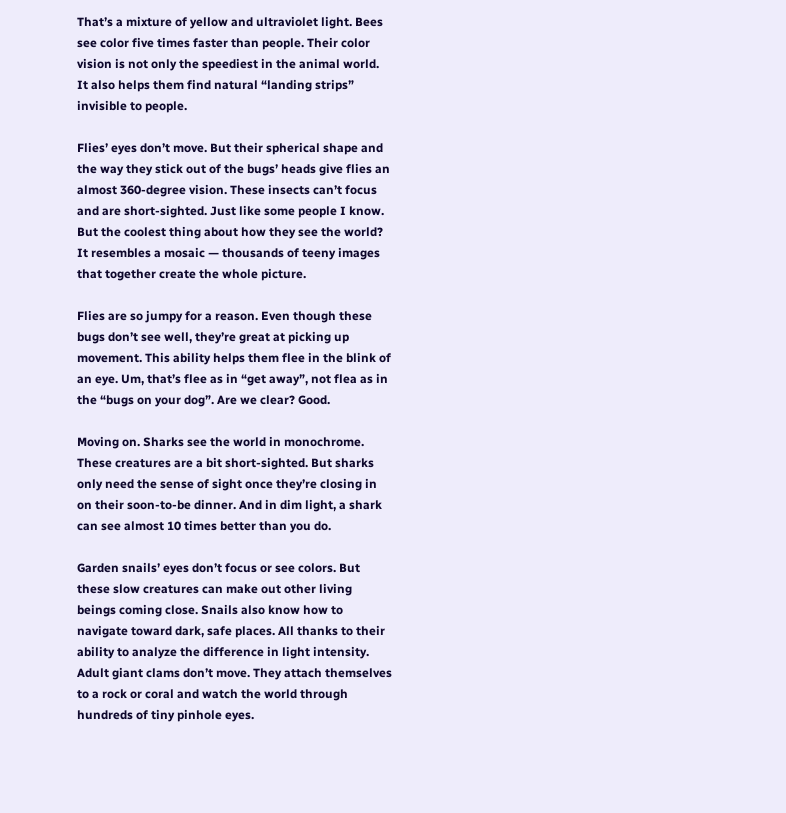That’s a mixture of yellow and ultraviolet light. Bees see color five times faster than people. Their color vision is not only the speediest in the animal world. It also helps them find natural “landing strips” invisible to people.

Flies’ eyes don’t move. But their spherical shape and the way they stick out of the bugs’ heads give flies an almost 360-degree vision. These insects can’t focus and are short-sighted. Just like some people I know. But the coolest thing about how they see the world? It resembles a mosaic — thousands of teeny images that together create the whole picture.

Flies are so jumpy for a reason. Even though these bugs don’t see well, they’re great at picking up movement. This ability helps them flee in the blink of an eye. Um, that’s flee as in “get away”, not flea as in the “bugs on your dog”. Are we clear? Good.

Moving on. Sharks see the world in monochrome. These creatures are a bit short-sighted. But sharks only need the sense of sight once they’re closing in on their soon-to-be dinner. And in dim light, a shark can see almost 10 times better than you do.

Garden snails’ eyes don’t focus or see colors. But these slow creatures can make out other living beings coming close. Snails also know how to navigate toward dark, safe places. All thanks to their ability to analyze the difference in light intensity. Adult giant clams don’t move. They attach themselves to a rock or coral and watch the world through hundreds of tiny pinhole eyes.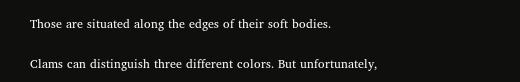Those are situated along the edges of their soft bodies.

Clams can distinguish three different colors. But unfortunately,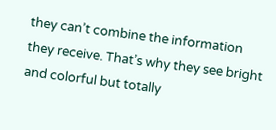they can’t combine the information they receive. That’s why they see bright and colorful but totally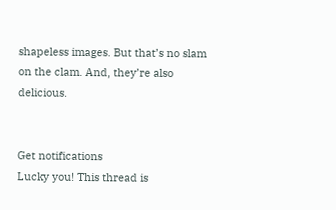shapeless images. But that’s no slam on the clam. And, they’re also delicious.


Get notifications
Lucky you! This thread is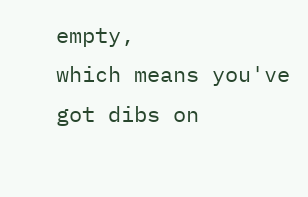empty,
which means you've got dibs on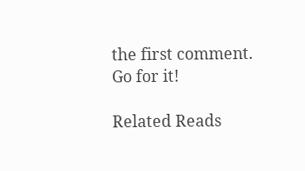the first comment.
Go for it!

Related Reads